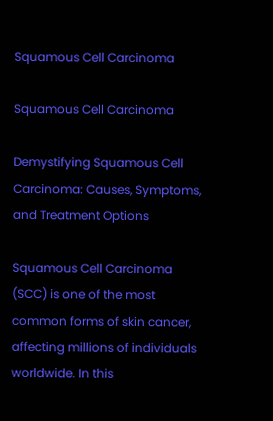Squamous Cell Carcinoma

Squamous Cell Carcinoma

Demystifying Squamous Cell Carcinoma: Causes, Symptoms, and Treatment Options

Squamous Cell Carcinoma (SCC) is one of the most common forms of skin cancer, affecting millions of individuals worldwide. In this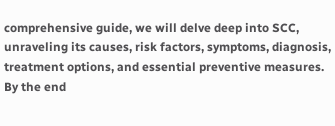comprehensive guide, we will delve deep into SCC, unraveling its causes, risk factors, symptoms, diagnosis, treatment options, and essential preventive measures. By the end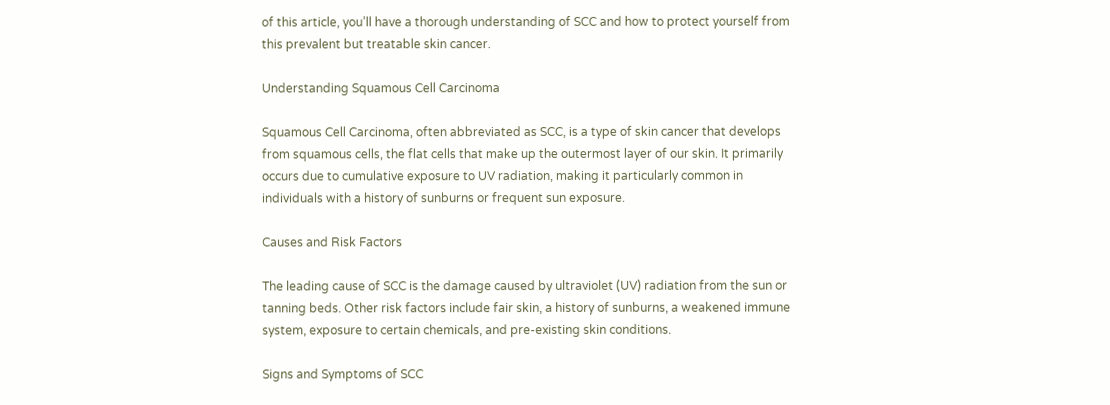of this article, you’ll have a thorough understanding of SCC and how to protect yourself from this prevalent but treatable skin cancer.

Understanding Squamous Cell Carcinoma

Squamous Cell Carcinoma, often abbreviated as SCC, is a type of skin cancer that develops from squamous cells, the flat cells that make up the outermost layer of our skin. It primarily occurs due to cumulative exposure to UV radiation, making it particularly common in individuals with a history of sunburns or frequent sun exposure.

Causes and Risk Factors

The leading cause of SCC is the damage caused by ultraviolet (UV) radiation from the sun or tanning beds. Other risk factors include fair skin, a history of sunburns, a weakened immune system, exposure to certain chemicals, and pre-existing skin conditions.

Signs and Symptoms of SCC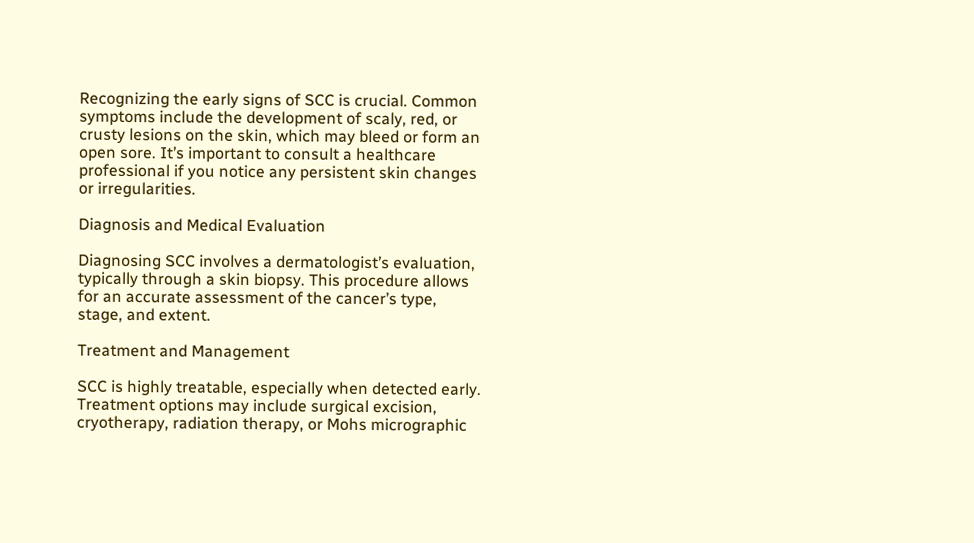Recognizing the early signs of SCC is crucial. Common symptoms include the development of scaly, red, or crusty lesions on the skin, which may bleed or form an open sore. It’s important to consult a healthcare professional if you notice any persistent skin changes or irregularities.

Diagnosis and Medical Evaluation

Diagnosing SCC involves a dermatologist’s evaluation, typically through a skin biopsy. This procedure allows for an accurate assessment of the cancer’s type, stage, and extent.

Treatment and Management

SCC is highly treatable, especially when detected early. Treatment options may include surgical excision, cryotherapy, radiation therapy, or Mohs micrographic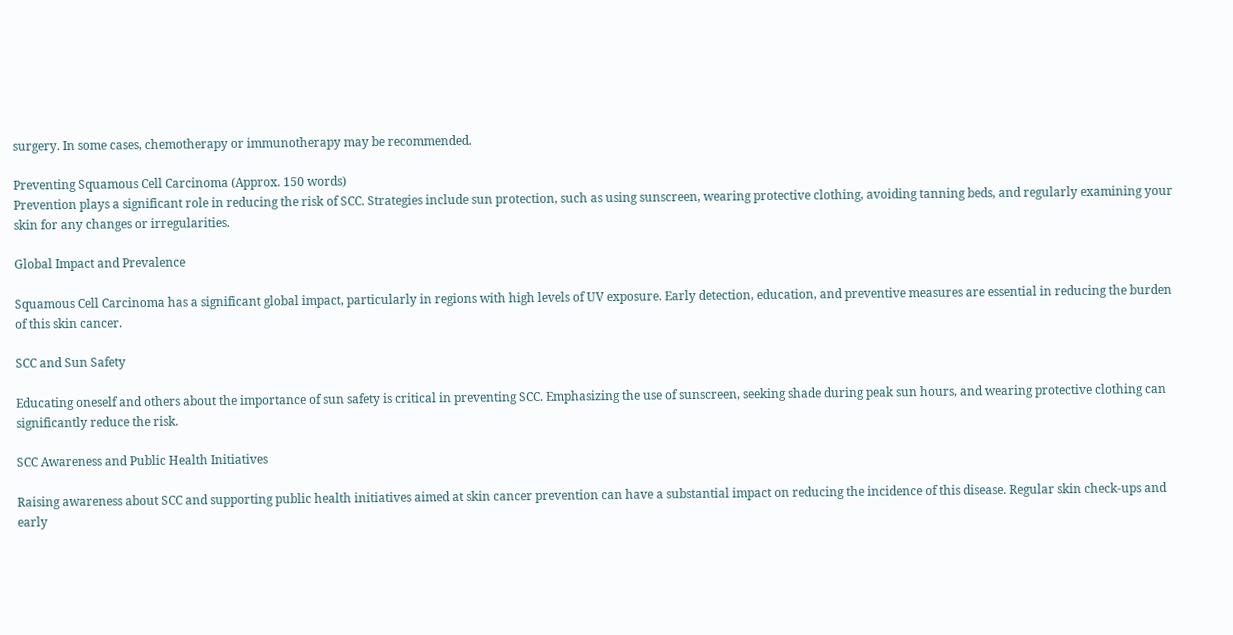surgery. In some cases, chemotherapy or immunotherapy may be recommended.

Preventing Squamous Cell Carcinoma (Approx. 150 words)
Prevention plays a significant role in reducing the risk of SCC. Strategies include sun protection, such as using sunscreen, wearing protective clothing, avoiding tanning beds, and regularly examining your skin for any changes or irregularities.

Global Impact and Prevalence

Squamous Cell Carcinoma has a significant global impact, particularly in regions with high levels of UV exposure. Early detection, education, and preventive measures are essential in reducing the burden of this skin cancer.

SCC and Sun Safety

Educating oneself and others about the importance of sun safety is critical in preventing SCC. Emphasizing the use of sunscreen, seeking shade during peak sun hours, and wearing protective clothing can significantly reduce the risk.

SCC Awareness and Public Health Initiatives

Raising awareness about SCC and supporting public health initiatives aimed at skin cancer prevention can have a substantial impact on reducing the incidence of this disease. Regular skin check-ups and early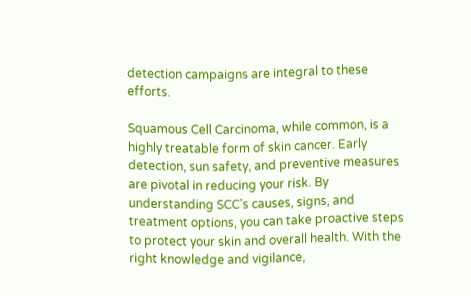detection campaigns are integral to these efforts.

Squamous Cell Carcinoma, while common, is a highly treatable form of skin cancer. Early detection, sun safety, and preventive measures are pivotal in reducing your risk. By understanding SCC’s causes, signs, and treatment options, you can take proactive steps to protect your skin and overall health. With the right knowledge and vigilance,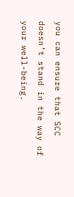you can ensure that SCC doesn’t stand in the way of your well-being.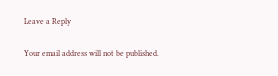Leave a Reply

Your email address will not be published.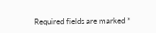Required fields are marked *